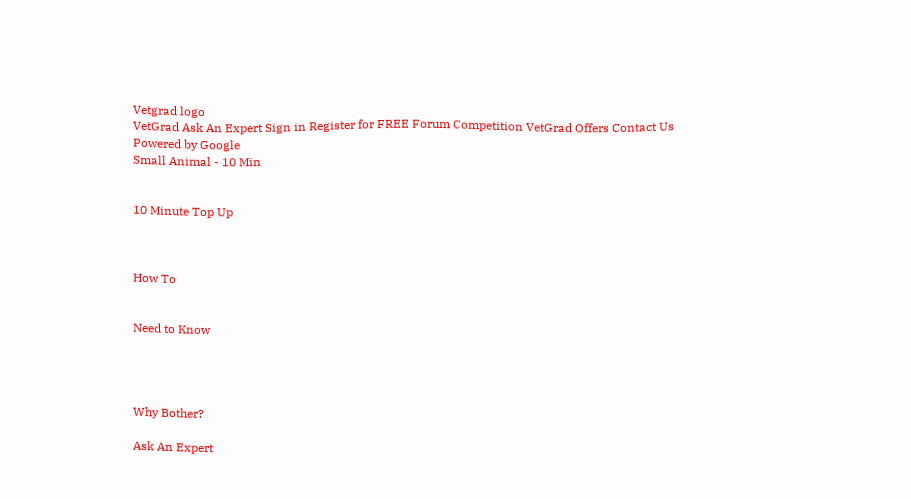Vetgrad logo
VetGrad Ask An Expert Sign in Register for FREE Forum Competition VetGrad Offers Contact Us
Powered by Google
Small Animal - 10 Min


10 Minute Top Up



How To


Need to Know




Why Bother?

Ask An Expert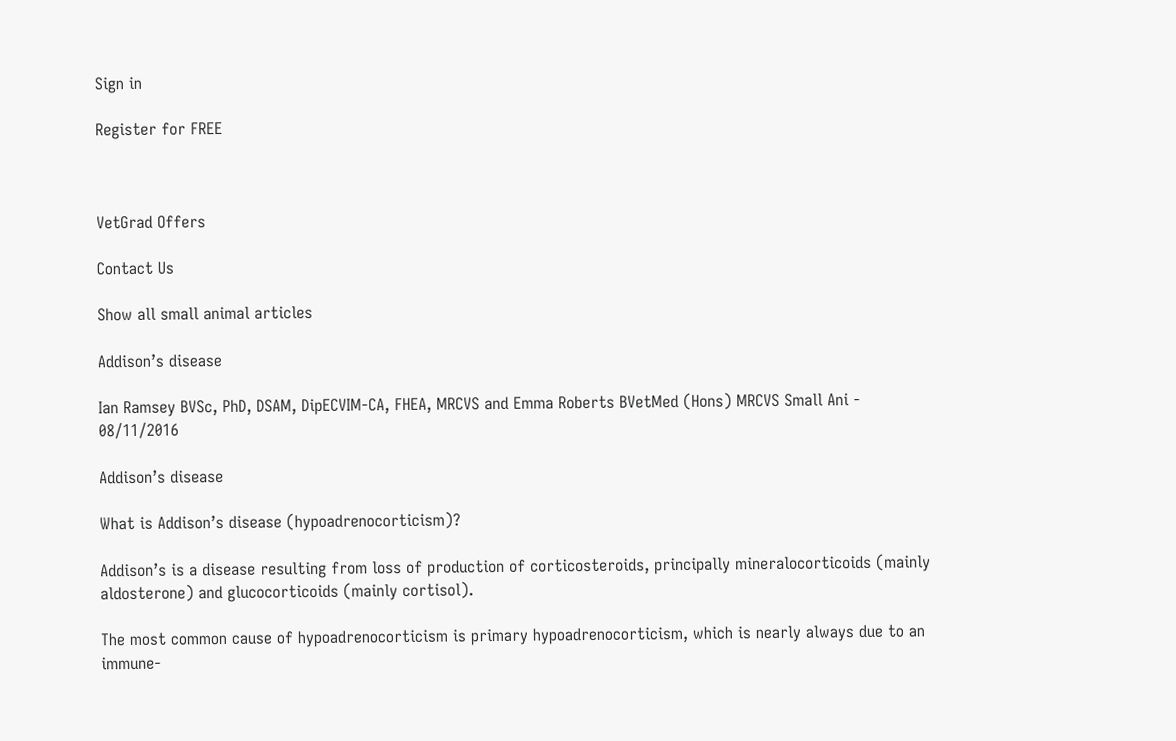Sign in

Register for FREE



VetGrad Offers

Contact Us

Show all small animal articles

Addison’s disease

Ian Ramsey BVSc, PhD, DSAM, DipECVIM-CA, FHEA, MRCVS and Emma Roberts BVetMed (Hons) MRCVS Small Ani - 08/11/2016

Addison’s disease

What is Addison’s disease (hypoadrenocorticism)?

Addison’s is a disease resulting from loss of production of corticosteroids, principally mineralocorticoids (mainly aldosterone) and glucocorticoids (mainly cortisol).

The most common cause of hypoadrenocorticism is primary hypoadrenocorticism, which is nearly always due to an immune-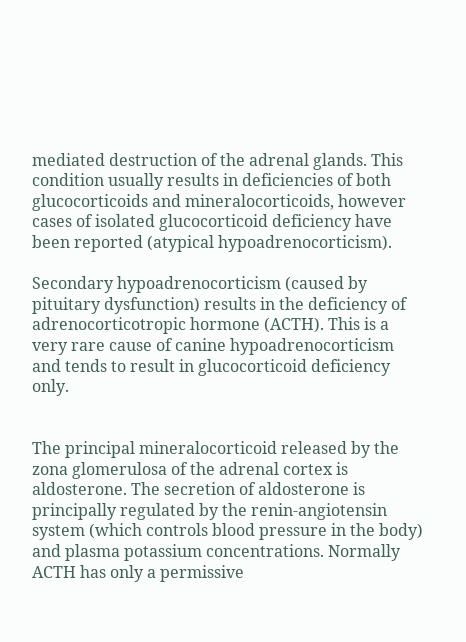mediated destruction of the adrenal glands. This condition usually results in deficiencies of both glucocorticoids and mineralocorticoids, however cases of isolated glucocorticoid deficiency have been reported (atypical hypoadrenocorticism).

Secondary hypoadrenocorticism (caused by pituitary dysfunction) results in the deficiency of adrenocorticotropic hormone (ACTH). This is a very rare cause of canine hypoadrenocorticism and tends to result in glucocorticoid deficiency only.


The principal mineralocorticoid released by the zona glomerulosa of the adrenal cortex is aldosterone. The secretion of aldosterone is principally regulated by the renin-angiotensin system (which controls blood pressure in the body) and plasma potassium concentrations. Normally ACTH has only a permissive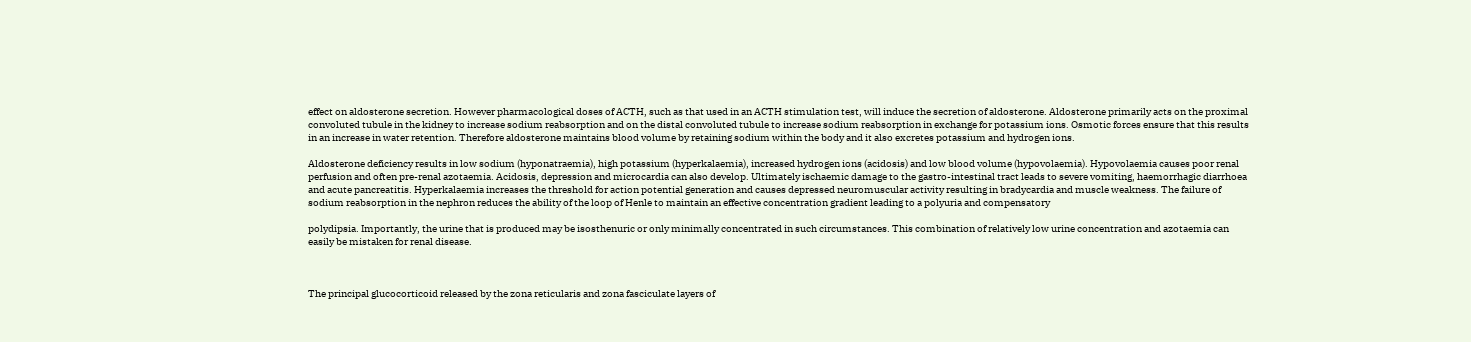effect on aldosterone secretion. However pharmacological doses of ACTH, such as that used in an ACTH stimulation test, will induce the secretion of aldosterone. Aldosterone primarily acts on the proximal convoluted tubule in the kidney to increase sodium reabsorption and on the distal convoluted tubule to increase sodium reabsorption in exchange for potassium ions. Osmotic forces ensure that this results in an increase in water retention. Therefore aldosterone maintains blood volume by retaining sodium within the body and it also excretes potassium and hydrogen ions.

Aldosterone deficiency results in low sodium (hyponatraemia), high potassium (hyperkalaemia), increased hydrogen ions (acidosis) and low blood volume (hypovolaemia). Hypovolaemia causes poor renal perfusion and often pre-renal azotaemia. Acidosis, depression and microcardia can also develop. Ultimately ischaemic damage to the gastro-intestinal tract leads to severe vomiting, haemorrhagic diarrhoea and acute pancreatitis. Hyperkalaemia increases the threshold for action potential generation and causes depressed neuromuscular activity resulting in bradycardia and muscle weakness. The failure of sodium reabsorption in the nephron reduces the ability of the loop of Henle to maintain an effective concentration gradient leading to a polyuria and compensatory

polydipsia. Importantly, the urine that is produced may be isosthenuric or only minimally concentrated in such circumstances. This combination of relatively low urine concentration and azotaemia can easily be mistaken for renal disease.



The principal glucocorticoid released by the zona reticularis and zona fasciculate layers of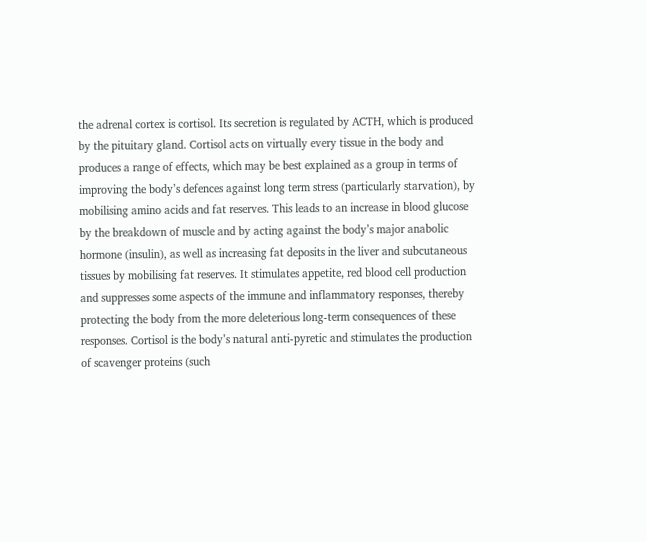the adrenal cortex is cortisol. Its secretion is regulated by ACTH, which is produced by the pituitary gland. Cortisol acts on virtually every tissue in the body and produces a range of effects, which may be best explained as a group in terms of improving the body’s defences against long term stress (particularly starvation), by mobilising amino acids and fat reserves. This leads to an increase in blood glucose by the breakdown of muscle and by acting against the body’s major anabolic hormone (insulin), as well as increasing fat deposits in the liver and subcutaneous tissues by mobilising fat reserves. It stimulates appetite, red blood cell production and suppresses some aspects of the immune and inflammatory responses, thereby protecting the body from the more deleterious long-term consequences of these responses. Cortisol is the body’s natural anti-pyretic and stimulates the production of scavenger proteins (such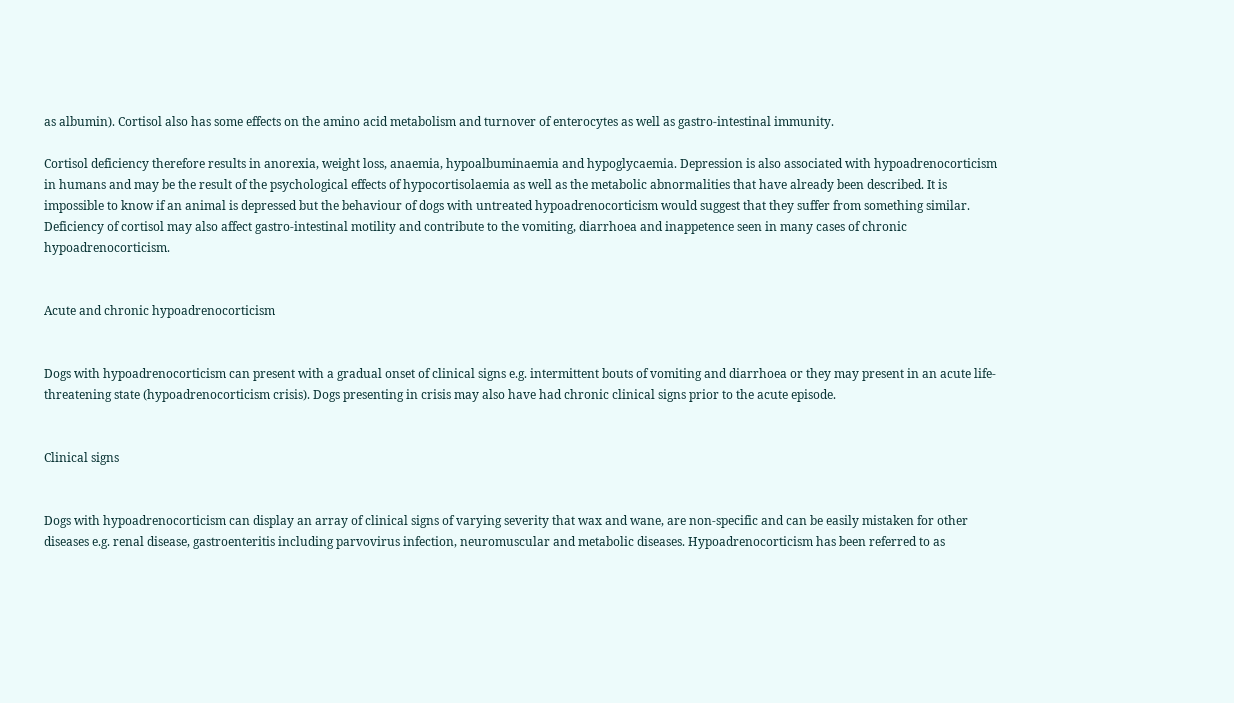as albumin). Cortisol also has some effects on the amino acid metabolism and turnover of enterocytes as well as gastro-intestinal immunity.

Cortisol deficiency therefore results in anorexia, weight loss, anaemia, hypoalbuminaemia and hypoglycaemia. Depression is also associated with hypoadrenocorticism in humans and may be the result of the psychological effects of hypocortisolaemia as well as the metabolic abnormalities that have already been described. It is impossible to know if an animal is depressed but the behaviour of dogs with untreated hypoadrenocorticism would suggest that they suffer from something similar. Deficiency of cortisol may also affect gastro-intestinal motility and contribute to the vomiting, diarrhoea and inappetence seen in many cases of chronic hypoadrenocorticism.


Acute and chronic hypoadrenocorticism


Dogs with hypoadrenocorticism can present with a gradual onset of clinical signs e.g. intermittent bouts of vomiting and diarrhoea or they may present in an acute life-threatening state (hypoadrenocorticism crisis). Dogs presenting in crisis may also have had chronic clinical signs prior to the acute episode.


Clinical signs


Dogs with hypoadrenocorticism can display an array of clinical signs of varying severity that wax and wane, are non-specific and can be easily mistaken for other diseases e.g. renal disease, gastroenteritis including parvovirus infection, neuromuscular and metabolic diseases. Hypoadrenocorticism has been referred to as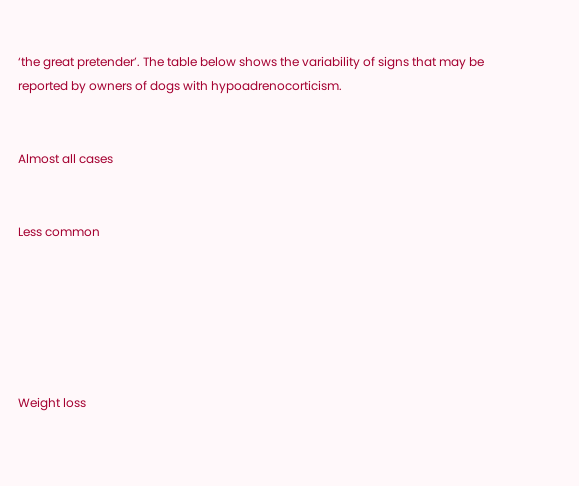‘the great pretender’. The table below shows the variability of signs that may be reported by owners of dogs with hypoadrenocorticism.


Almost all cases


Less common






Weight loss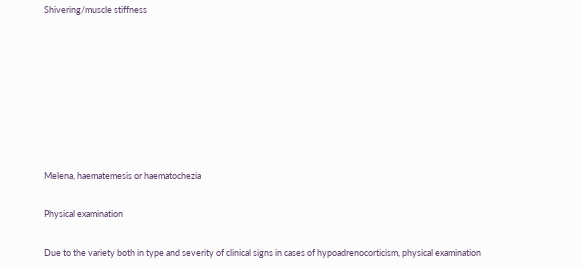Shivering/muscle stiffness












Melena, haematemesis or haematochezia


Physical examination


Due to the variety both in type and severity of clinical signs in cases of hypoadrenocorticism, physical examination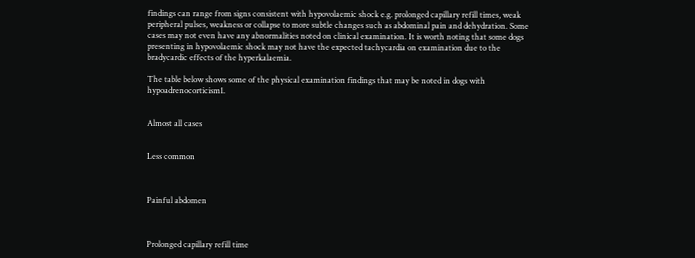findings can range from signs consistent with hypovolaemic shock e.g. prolonged capillary refill times, weak peripheral pulses, weakness or collapse to more subtle changes such as abdominal pain and dehydration. Some cases may not even have any abnormalities noted on clinical examination. It is worth noting that some dogs presenting in hypovolaemic shock may not have the expected tachycardia on examination due to the bradycardic effects of the hyperkalaemia.

The table below shows some of the physical examination findings that may be noted in dogs with hypoadrenocorticism1.


Almost all cases


Less common



Painful abdomen



Prolonged capillary refill time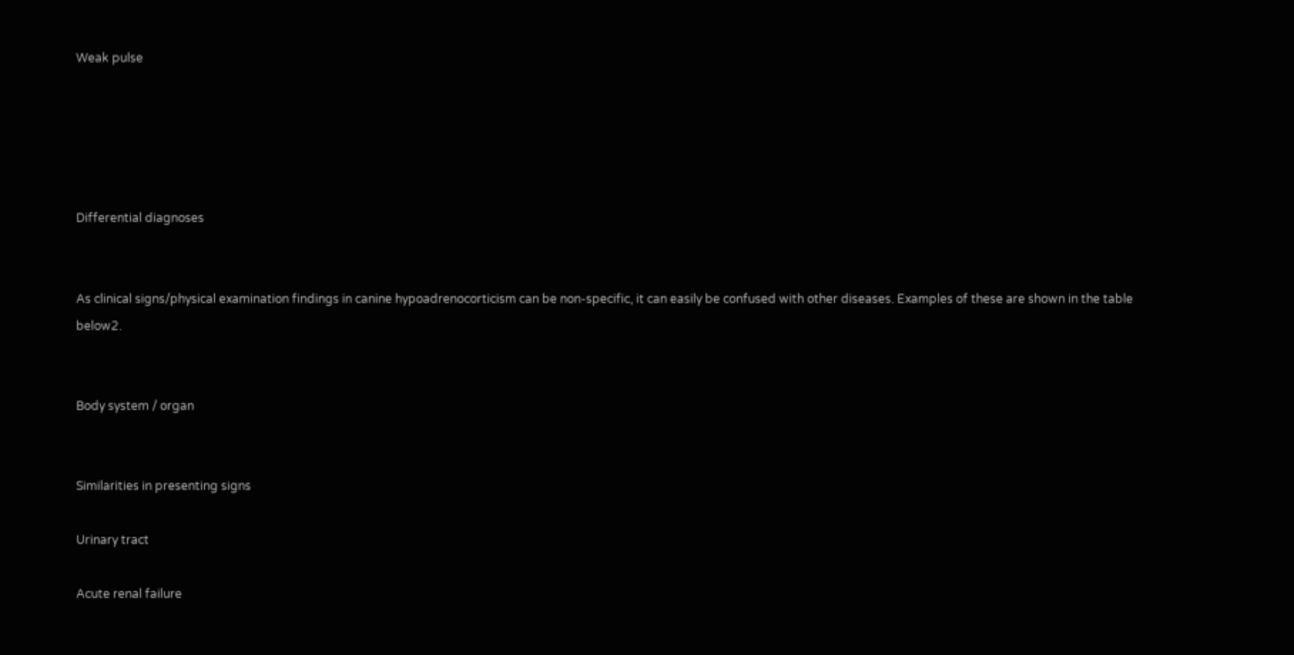Weak pulse





Differential diagnoses


As clinical signs/physical examination findings in canine hypoadrenocorticism can be non-specific, it can easily be confused with other diseases. Examples of these are shown in the table below2.


Body system / organ


Similarities in presenting signs

Urinary tract

Acute renal failure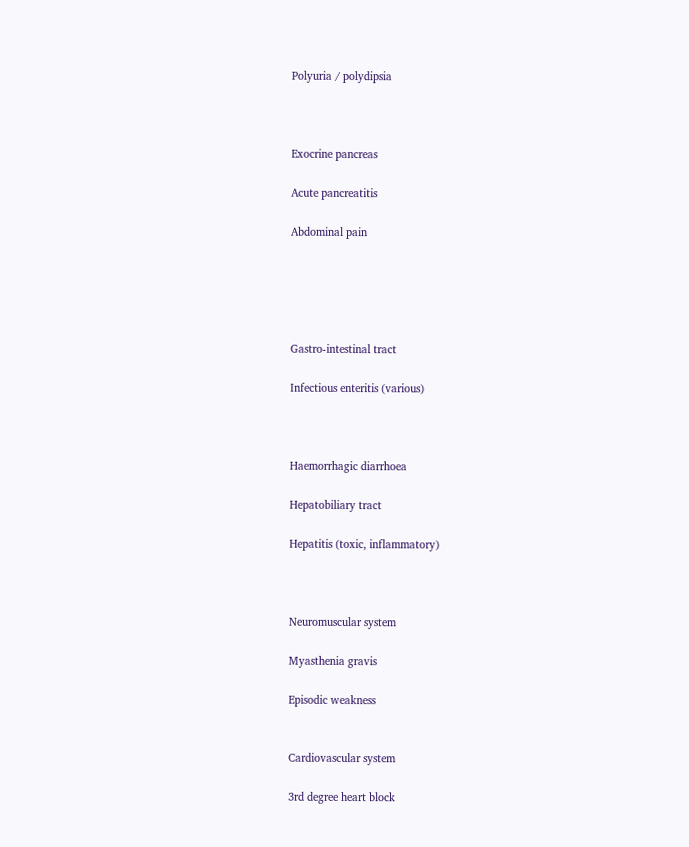Polyuria / polydipsia



Exocrine pancreas

Acute pancreatitis

Abdominal pain





Gastro-intestinal tract

Infectious enteritis (various)



Haemorrhagic diarrhoea

Hepatobiliary tract

Hepatitis (toxic, inflammatory)



Neuromuscular system

Myasthenia gravis

Episodic weakness


Cardiovascular system

3rd degree heart block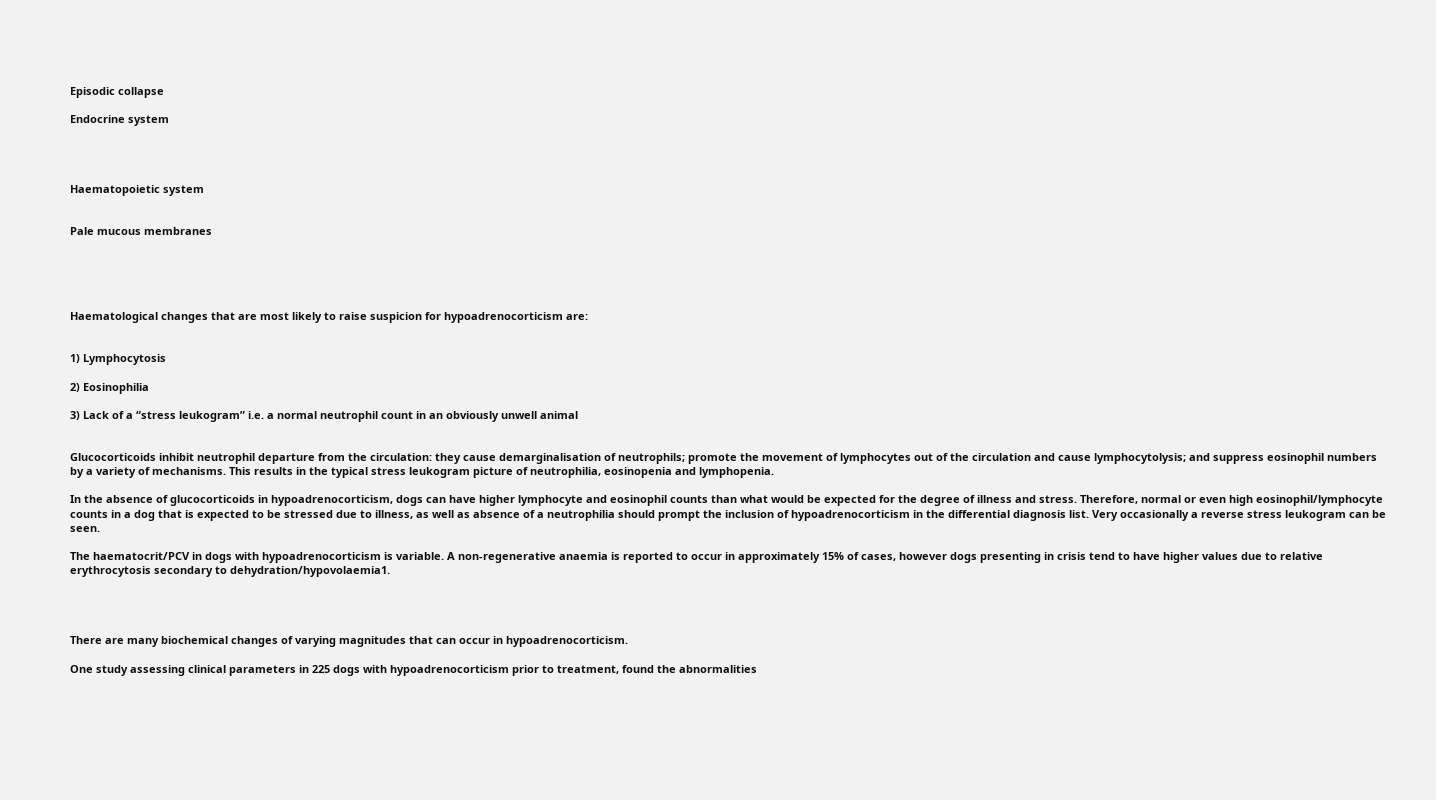Episodic collapse

Endocrine system




Haematopoietic system


Pale mucous membranes





Haematological changes that are most likely to raise suspicion for hypoadrenocorticism are:


1) Lymphocytosis

2) Eosinophilia

3) Lack of a “stress leukogram” i.e. a normal neutrophil count in an obviously unwell animal


Glucocorticoids inhibit neutrophil departure from the circulation: they cause demarginalisation of neutrophils; promote the movement of lymphocytes out of the circulation and cause lymphocytolysis; and suppress eosinophil numbers by a variety of mechanisms. This results in the typical stress leukogram picture of neutrophilia, eosinopenia and lymphopenia.

In the absence of glucocorticoids in hypoadrenocorticism, dogs can have higher lymphocyte and eosinophil counts than what would be expected for the degree of illness and stress. Therefore, normal or even high eosinophil/lymphocyte counts in a dog that is expected to be stressed due to illness, as well as absence of a neutrophilia should prompt the inclusion of hypoadrenocorticism in the differential diagnosis list. Very occasionally a reverse stress leukogram can be seen.

The haematocrit/PCV in dogs with hypoadrenocorticism is variable. A non-regenerative anaemia is reported to occur in approximately 15% of cases, however dogs presenting in crisis tend to have higher values due to relative erythrocytosis secondary to dehydration/hypovolaemia1.




There are many biochemical changes of varying magnitudes that can occur in hypoadrenocorticism.

One study assessing clinical parameters in 225 dogs with hypoadrenocorticism prior to treatment, found the abnormalities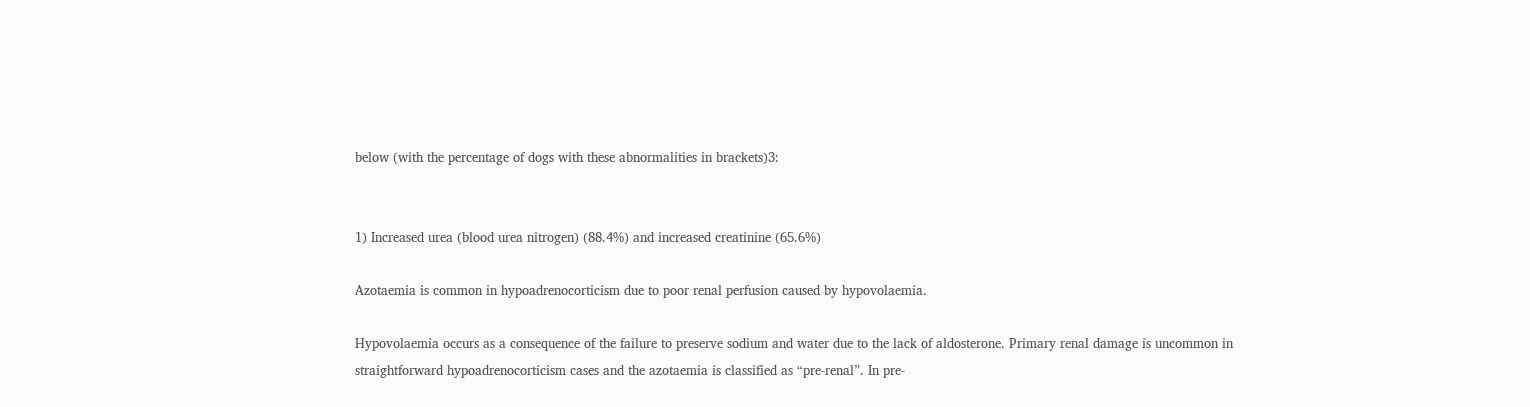below (with the percentage of dogs with these abnormalities in brackets)3:


1) Increased urea (blood urea nitrogen) (88.4%) and increased creatinine (65.6%)

Azotaemia is common in hypoadrenocorticism due to poor renal perfusion caused by hypovolaemia.

Hypovolaemia occurs as a consequence of the failure to preserve sodium and water due to the lack of aldosterone. Primary renal damage is uncommon in straightforward hypoadrenocorticism cases and the azotaemia is classified as “pre-renal”. In pre-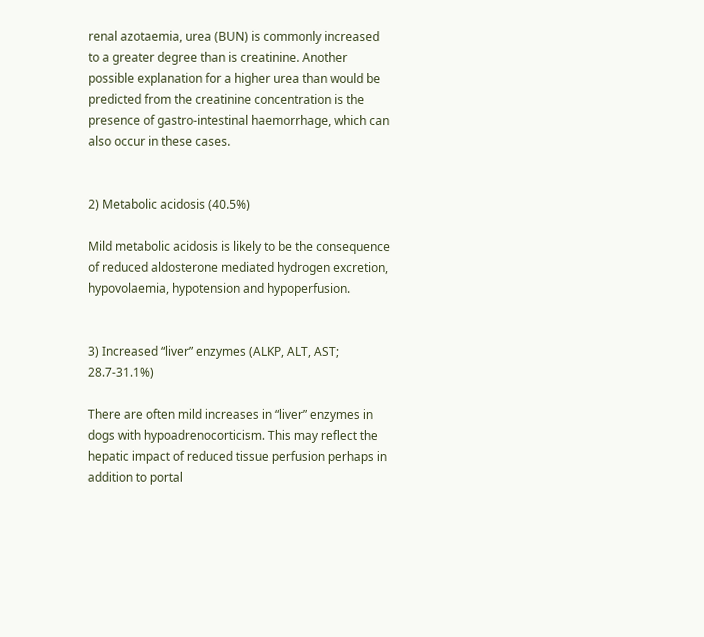renal azotaemia, urea (BUN) is commonly increased to a greater degree than is creatinine. Another possible explanation for a higher urea than would be predicted from the creatinine concentration is the presence of gastro-intestinal haemorrhage, which can also occur in these cases.


2) Metabolic acidosis (40.5%)

Mild metabolic acidosis is likely to be the consequence of reduced aldosterone mediated hydrogen excretion, hypovolaemia, hypotension and hypoperfusion.


3) Increased “liver” enzymes (ALKP, ALT, AST; 28.7-31.1%)

There are often mild increases in “liver” enzymes in dogs with hypoadrenocorticism. This may reflect the hepatic impact of reduced tissue perfusion perhaps in addition to portal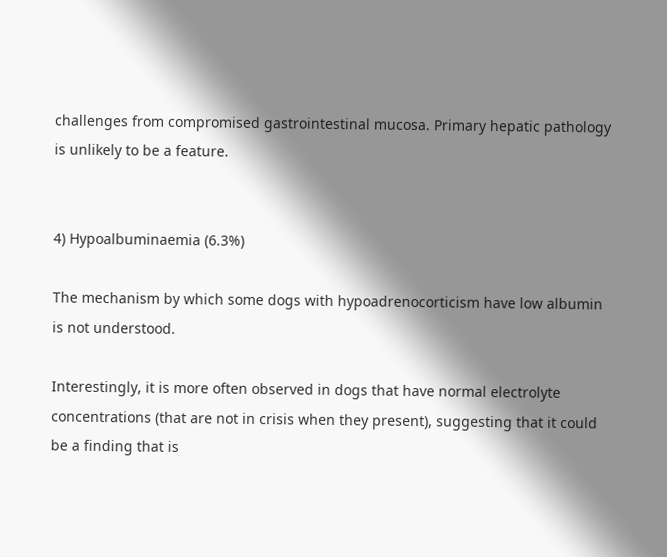challenges from compromised gastrointestinal mucosa. Primary hepatic pathology is unlikely to be a feature.


4) Hypoalbuminaemia (6.3%)

The mechanism by which some dogs with hypoadrenocorticism have low albumin is not understood.

Interestingly, it is more often observed in dogs that have normal electrolyte concentrations (that are not in crisis when they present), suggesting that it could be a finding that is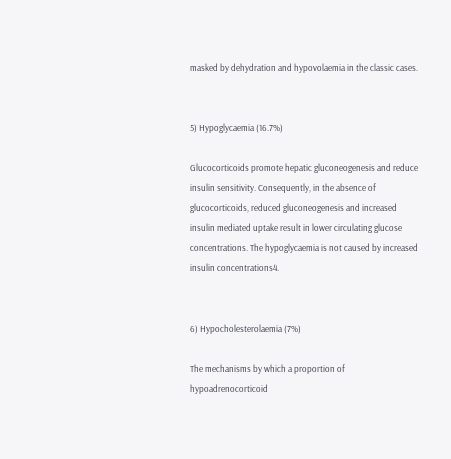masked by dehydration and hypovolaemia in the classic cases.


5) Hypoglycaemia (16.7%)

Glucocorticoids promote hepatic gluconeogenesis and reduce insulin sensitivity. Consequently, in the absence of glucocorticoids, reduced gluconeogenesis and increased insulin mediated uptake result in lower circulating glucose concentrations. The hypoglycaemia is not caused by increased insulin concentrations4.


6) Hypocholesterolaemia (7%)

The mechanisms by which a proportion of hypoadrenocorticoid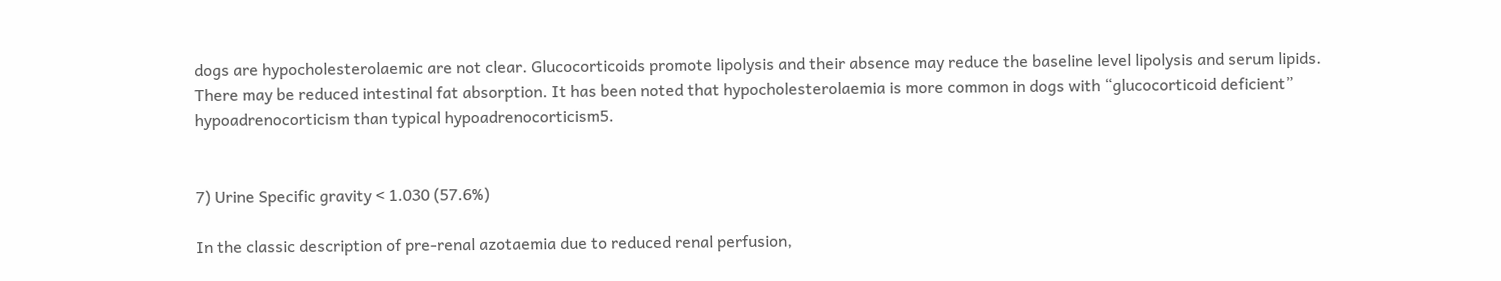dogs are hypocholesterolaemic are not clear. Glucocorticoids promote lipolysis and their absence may reduce the baseline level lipolysis and serum lipids. There may be reduced intestinal fat absorption. It has been noted that hypocholesterolaemia is more common in dogs with “glucocorticoid deficient” hypoadrenocorticism than typical hypoadrenocorticism5.


7) Urine Specific gravity < 1.030 (57.6%)

In the classic description of pre-renal azotaemia due to reduced renal perfusion,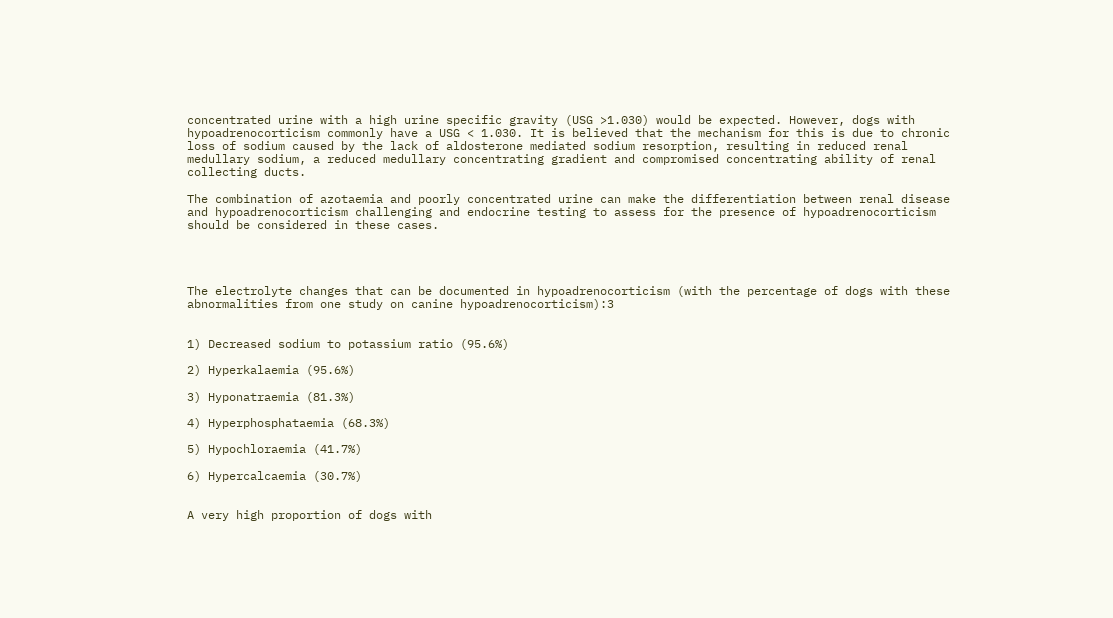concentrated urine with a high urine specific gravity (USG >1.030) would be expected. However, dogs with hypoadrenocorticism commonly have a USG < 1.030. It is believed that the mechanism for this is due to chronic loss of sodium caused by the lack of aldosterone mediated sodium resorption, resulting in reduced renal medullary sodium, a reduced medullary concentrating gradient and compromised concentrating ability of renal collecting ducts.

The combination of azotaemia and poorly concentrated urine can make the differentiation between renal disease and hypoadrenocorticism challenging and endocrine testing to assess for the presence of hypoadrenocorticism should be considered in these cases.




The electrolyte changes that can be documented in hypoadrenocorticism (with the percentage of dogs with these abnormalities from one study on canine hypoadrenocorticism):3


1) Decreased sodium to potassium ratio (95.6%)

2) Hyperkalaemia (95.6%)

3) Hyponatraemia (81.3%)

4) Hyperphosphataemia (68.3%)

5) Hypochloraemia (41.7%)

6) Hypercalcaemia (30.7%)


A very high proportion of dogs with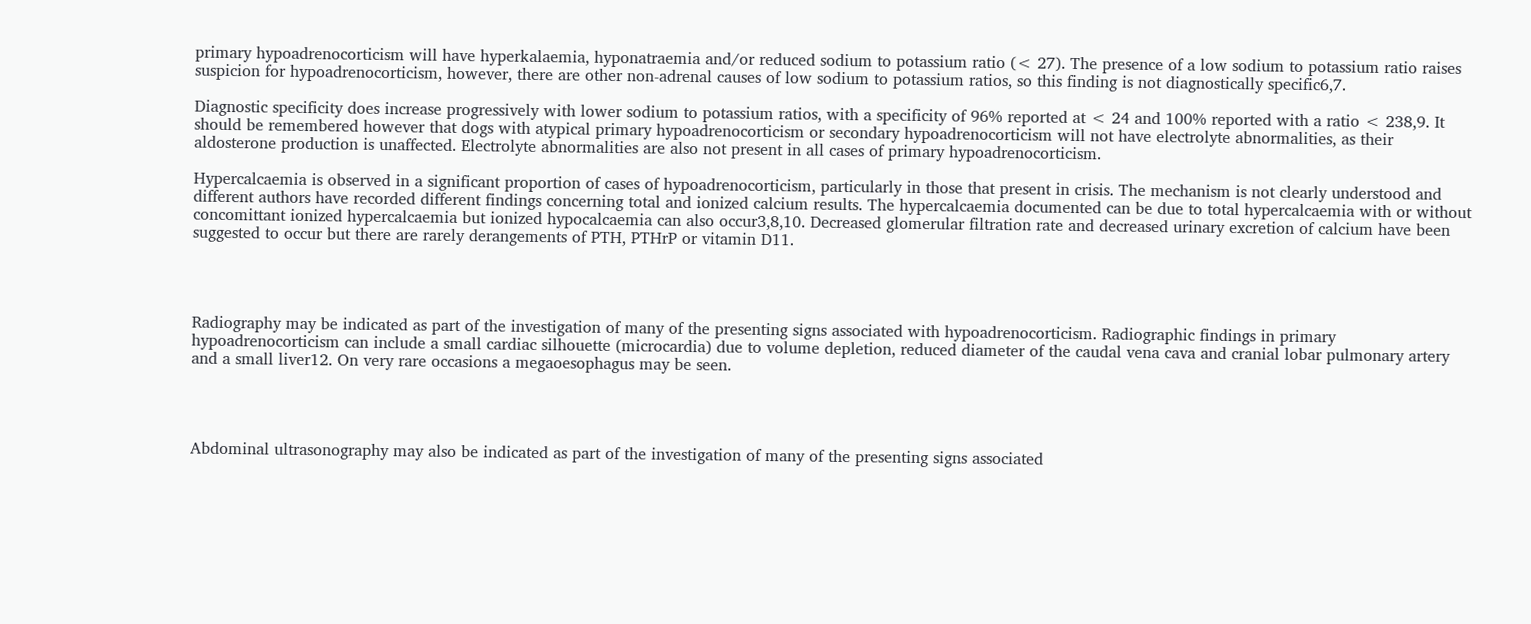primary hypoadrenocorticism will have hyperkalaemia, hyponatraemia and/or reduced sodium to potassium ratio (< 27). The presence of a low sodium to potassium ratio raises suspicion for hypoadrenocorticism, however, there are other non-adrenal causes of low sodium to potassium ratios, so this finding is not diagnostically specific6,7.

Diagnostic specificity does increase progressively with lower sodium to potassium ratios, with a specificity of 96% reported at < 24 and 100% reported with a ratio < 238,9. It should be remembered however that dogs with atypical primary hypoadrenocorticism or secondary hypoadrenocorticism will not have electrolyte abnormalities, as their aldosterone production is unaffected. Electrolyte abnormalities are also not present in all cases of primary hypoadrenocorticism.

Hypercalcaemia is observed in a significant proportion of cases of hypoadrenocorticism, particularly in those that present in crisis. The mechanism is not clearly understood and different authors have recorded different findings concerning total and ionized calcium results. The hypercalcaemia documented can be due to total hypercalcaemia with or without concomittant ionized hypercalcaemia but ionized hypocalcaemia can also occur3,8,10. Decreased glomerular filtration rate and decreased urinary excretion of calcium have been suggested to occur but there are rarely derangements of PTH, PTHrP or vitamin D11.




Radiography may be indicated as part of the investigation of many of the presenting signs associated with hypoadrenocorticism. Radiographic findings in primary hypoadrenocorticism can include a small cardiac silhouette (microcardia) due to volume depletion, reduced diameter of the caudal vena cava and cranial lobar pulmonary artery and a small liver12. On very rare occasions a megaoesophagus may be seen.




Abdominal ultrasonography may also be indicated as part of the investigation of many of the presenting signs associated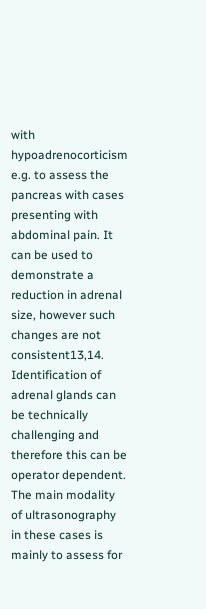with hypoadrenocorticism e.g. to assess the pancreas with cases presenting with abdominal pain. It can be used to demonstrate a reduction in adrenal size, however such changes are not consistent13,14. Identification of adrenal glands can be technically challenging and therefore this can be operator dependent. The main modality of ultrasonography in these cases is mainly to assess for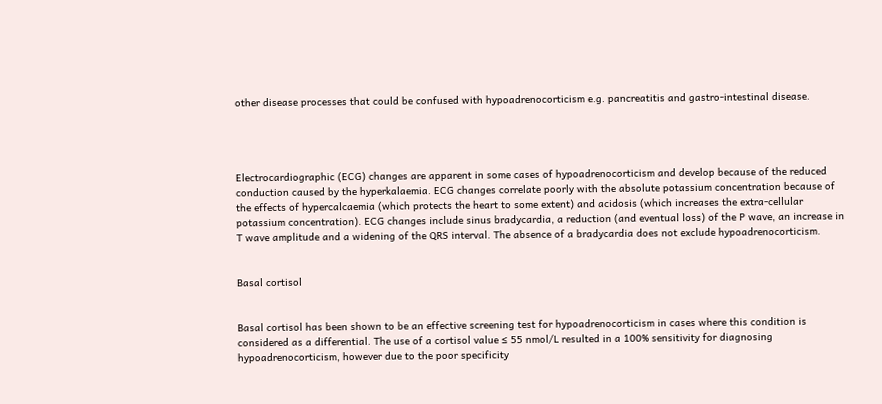other disease processes that could be confused with hypoadrenocorticism e.g. pancreatitis and gastro-intestinal disease.




Electrocardiographic (ECG) changes are apparent in some cases of hypoadrenocorticism and develop because of the reduced conduction caused by the hyperkalaemia. ECG changes correlate poorly with the absolute potassium concentration because of the effects of hypercalcaemia (which protects the heart to some extent) and acidosis (which increases the extra-cellular potassium concentration). ECG changes include sinus bradycardia, a reduction (and eventual loss) of the P wave, an increase in T wave amplitude and a widening of the QRS interval. The absence of a bradycardia does not exclude hypoadrenocorticism.


Basal cortisol


Basal cortisol has been shown to be an effective screening test for hypoadrenocorticism in cases where this condition is considered as a differential. The use of a cortisol value ≤ 55 nmol/L resulted in a 100% sensitivity for diagnosing hypoadrenocorticism, however due to the poor specificity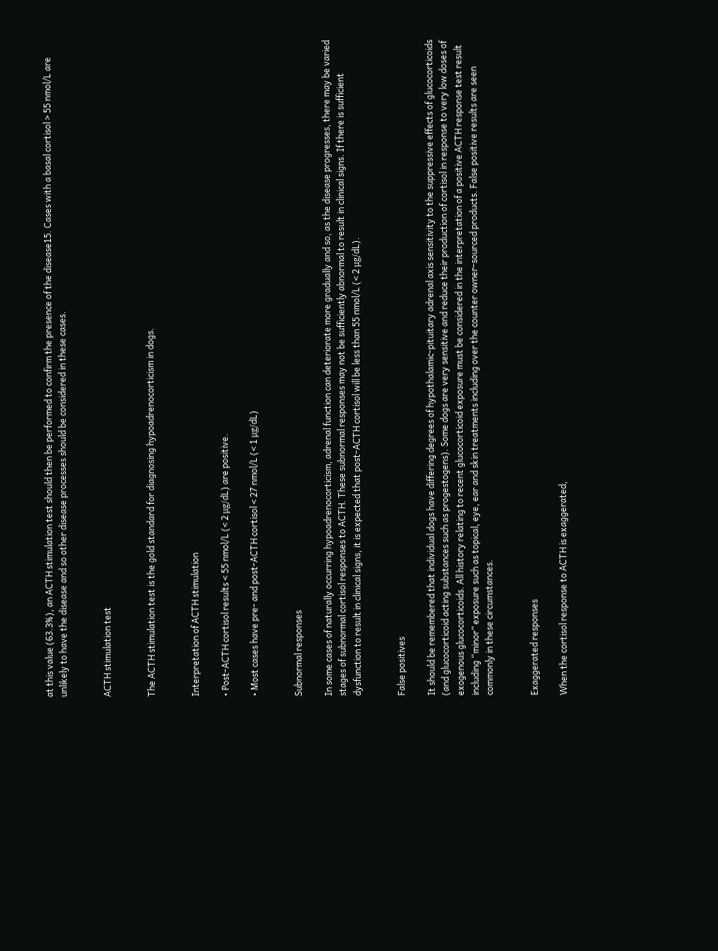at this value (63.3%), an ACTH stimulation test should then be performed to confirm the presence of the disease15. Cases with a basal cortisol > 55 nmol/L are unlikely to have the disease and so other disease processes should be considered in these cases.


ACTH stimulation test


The ACTH stimulation test is the gold standard for diagnosing hypoadrenocorticism in dogs.


Interpretation of ACTH stimulation

• Post-ACTH cortisol results < 55 nmol/L (< 2 μg/dL) are positive.

• Most cases have pre- and post-ACTH cortisol < 27 nmol/L (< 1 μg/dL)


Subnormal responses

In some cases of naturally occurring hypoadrenocorticism, adrenal function can deteriorate more gradually and so, as the disease progresses, there may be varied stages of subnormal cortisol responses to ACTH. These subnormal responses may not be sufficiently abnormal to result in clinical signs. If there is sufficient dysfunction to result in clinical signs, it is expected that post-ACTH cortisol will be less than 55 nmol/L (< 2 μg/dL).


False positives

It should be remembered that individual dogs have differing degrees of hypothalamic-pituitary adrenal axis sensitivity to the suppressive effects of glucocorticoids (and glucocorticoid acting substances such as progestogens). Some dogs are very sensitive and reduce their production of cortisol in response to very low doses of exogenous glucocorticoids. All history relating to recent glucocorticoid exposure must be considered in the interpretation of a positive ACTH response test result including “minor” exposure such as topical, eye, ear and skin treatments including over the counter owner-sourced products. False positive results are seen commonly in these circumstances.


Exaggerated responses

When the cortisol response to ACTH is exaggerated,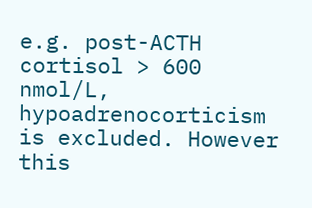e.g. post-ACTH cortisol > 600 nmol/L, hypoadrenocorticism is excluded. However this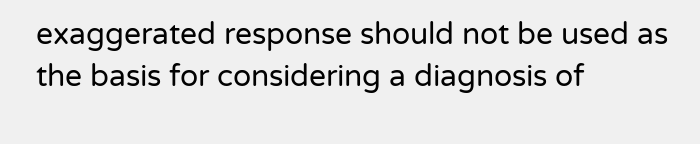exaggerated response should not be used as the basis for considering a diagnosis of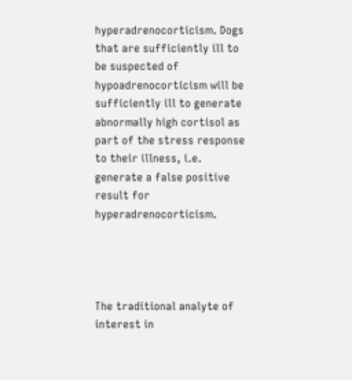hyperadrenocorticism. Dogs that are sufficiently ill to be suspected of hypoadrenocorticism will be sufficiently ill to generate abnormally high cortisol as part of the stress response to their illness, i.e. generate a false positive result for hyperadrenocorticism.




The traditional analyte of interest in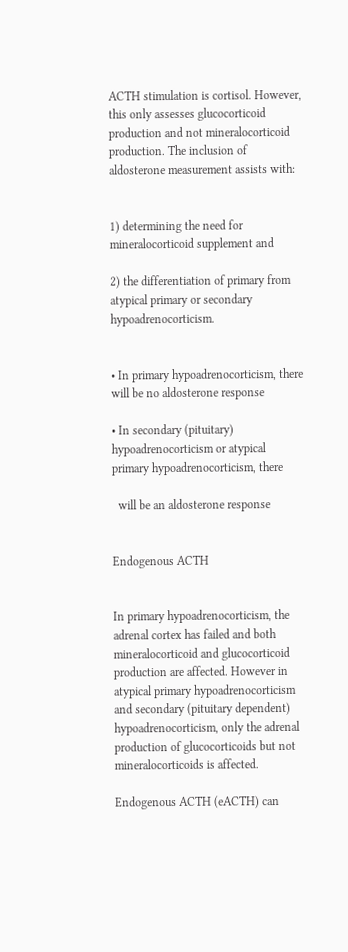ACTH stimulation is cortisol. However, this only assesses glucocorticoid production and not mineralocorticoid production. The inclusion of aldosterone measurement assists with:


1) determining the need for mineralocorticoid supplement and

2) the differentiation of primary from atypical primary or secondary hypoadrenocorticism.


• In primary hypoadrenocorticism, there will be no aldosterone response

• In secondary (pituitary) hypoadrenocorticism or atypical primary hypoadrenocorticism, there

  will be an aldosterone response


Endogenous ACTH


In primary hypoadrenocorticism, the adrenal cortex has failed and both mineralocorticoid and glucocorticoid production are affected. However in atypical primary hypoadrenocorticism and secondary (pituitary dependent) hypoadrenocorticism, only the adrenal production of glucocorticoids but not mineralocorticoids is affected.

Endogenous ACTH (eACTH) can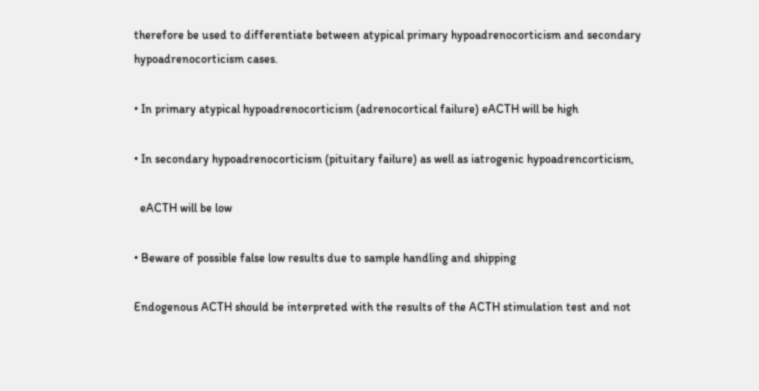therefore be used to differentiate between atypical primary hypoadrenocorticism and secondary hypoadrenocorticism cases.

• In primary atypical hypoadrenocorticism (adrenocortical failure) eACTH will be high

• In secondary hypoadrenocorticism (pituitary failure) as well as iatrogenic hypoadrencorticism,

  eACTH will be low

• Beware of possible false low results due to sample handling and shipping

Endogenous ACTH should be interpreted with the results of the ACTH stimulation test and not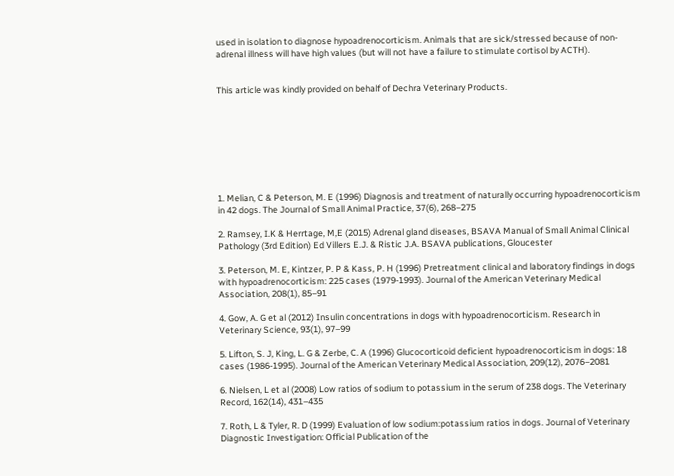used in isolation to diagnose hypoadrenocorticism. Animals that are sick/stressed because of non-adrenal illness will have high values (but will not have a failure to stimulate cortisol by ACTH).


This article was kindly provided on behalf of Dechra Veterinary Products.








1. Melian, C & Peterson, M. E (1996) Diagnosis and treatment of naturally occurring hypoadrenocorticism in 42 dogs. The Journal of Small Animal Practice, 37(6), 268–275

2. Ramsey, I.K & Herrtage, M,E (2015) Adrenal gland diseases, BSAVA Manual of Small Animal Clinical Pathology (3rd Edition) Ed Villers E.J. & Ristic J.A. BSAVA publications, Gloucester

3. Peterson, M. E, Kintzer, P. P & Kass, P. H (1996) Pretreatment clinical and laboratory findings in dogs with hypoadrenocorticism: 225 cases (1979-1993). Journal of the American Veterinary Medical Association, 208(1), 85–91

4. Gow, A. G et al (2012) Insulin concentrations in dogs with hypoadrenocorticism. Research in Veterinary Science, 93(1), 97–99

5. Lifton, S. J, King, L. G & Zerbe, C. A (1996) Glucocorticoid deficient hypoadrenocorticism in dogs: 18 cases (1986-1995). Journal of the American Veterinary Medical Association, 209(12), 2076–2081

6. Nielsen, L et al (2008) Low ratios of sodium to potassium in the serum of 238 dogs. The Veterinary Record, 162(14), 431–435

7. Roth, L & Tyler, R. D (1999) Evaluation of low sodium:potassium ratios in dogs. Journal of Veterinary Diagnostic Investigation: Official Publication of the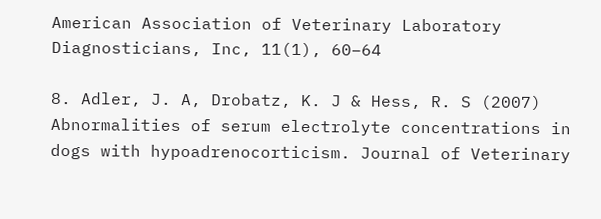American Association of Veterinary Laboratory Diagnosticians, Inc, 11(1), 60–64

8. Adler, J. A, Drobatz, K. J & Hess, R. S (2007) Abnormalities of serum electrolyte concentrations in dogs with hypoadrenocorticism. Journal of Veterinary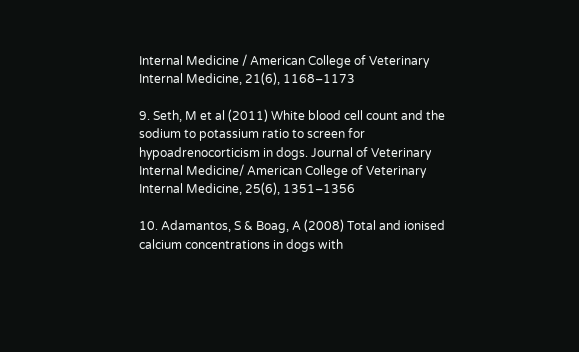Internal Medicine / American College of Veterinary Internal Medicine, 21(6), 1168–1173

9. Seth, M et al (2011) White blood cell count and the sodium to potassium ratio to screen for hypoadrenocorticism in dogs. Journal of Veterinary Internal Medicine/ American College of Veterinary Internal Medicine, 25(6), 1351–1356

10. Adamantos, S & Boag, A (2008) Total and ionised calcium concentrations in dogs with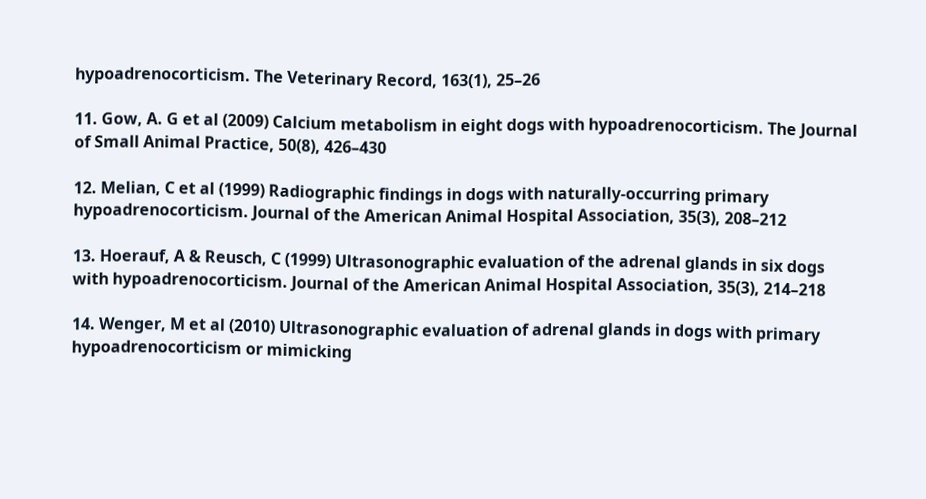hypoadrenocorticism. The Veterinary Record, 163(1), 25–26

11. Gow, A. G et al (2009) Calcium metabolism in eight dogs with hypoadrenocorticism. The Journal of Small Animal Practice, 50(8), 426–430

12. Melian, C et al (1999) Radiographic findings in dogs with naturally-occurring primary hypoadrenocorticism. Journal of the American Animal Hospital Association, 35(3), 208–212

13. Hoerauf, A & Reusch, C (1999) Ultrasonographic evaluation of the adrenal glands in six dogs with hypoadrenocorticism. Journal of the American Animal Hospital Association, 35(3), 214–218

14. Wenger, M et al (2010) Ultrasonographic evaluation of adrenal glands in dogs with primary hypoadrenocorticism or mimicking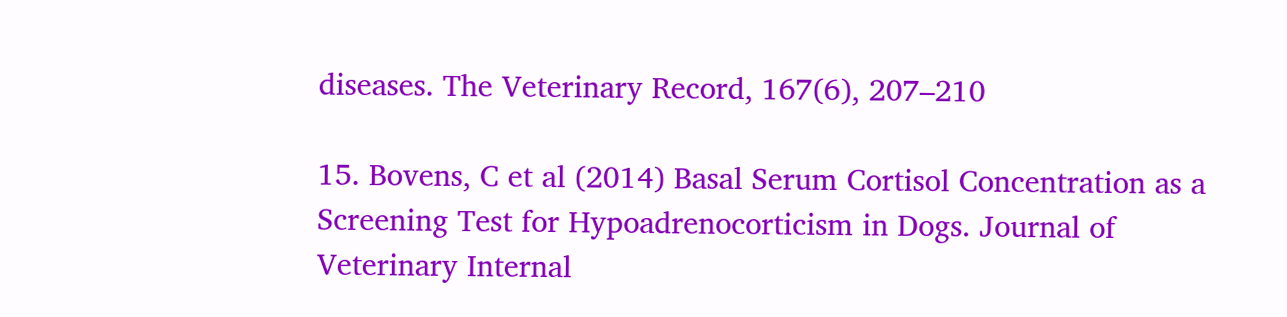diseases. The Veterinary Record, 167(6), 207–210

15. Bovens, C et al (2014) Basal Serum Cortisol Concentration as a Screening Test for Hypoadrenocorticism in Dogs. Journal of Veterinary Internal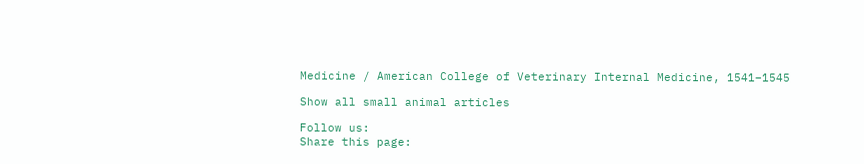Medicine / American College of Veterinary Internal Medicine, 1541–1545

Show all small animal articles

Follow us:
Share this page: